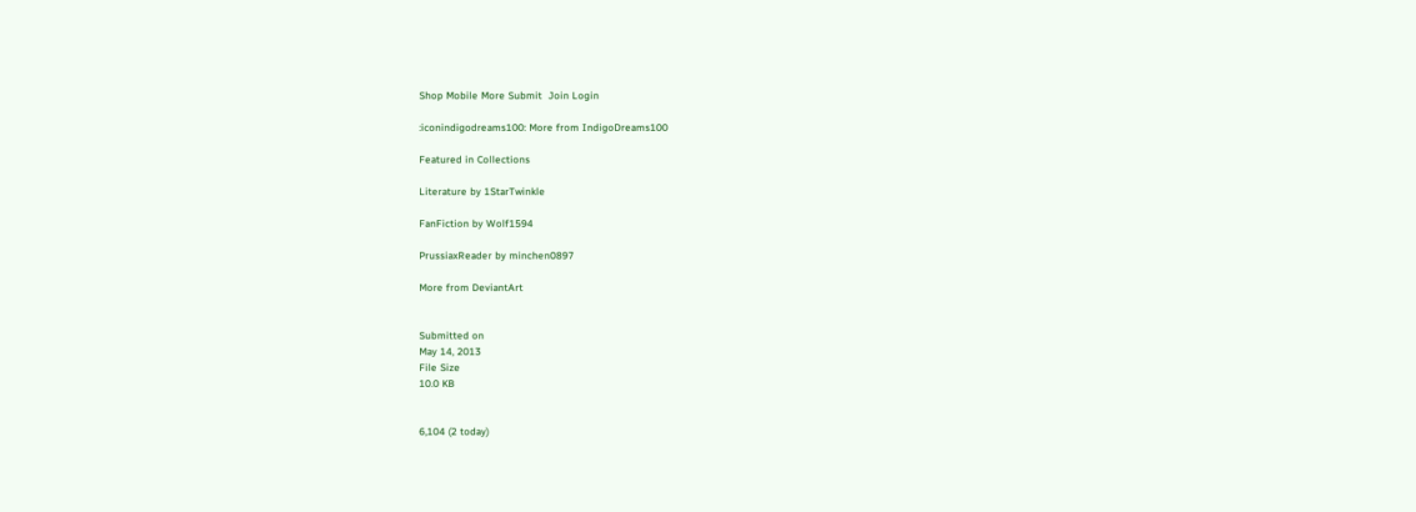Shop Mobile More Submit  Join Login

:iconindigodreams100: More from IndigoDreams100

Featured in Collections

Literature by 1StarTwinkle

FanFiction by Wolf1594

PrussiaxReader by minchen0897

More from DeviantArt


Submitted on
May 14, 2013
File Size
10.0 KB


6,104 (2 today)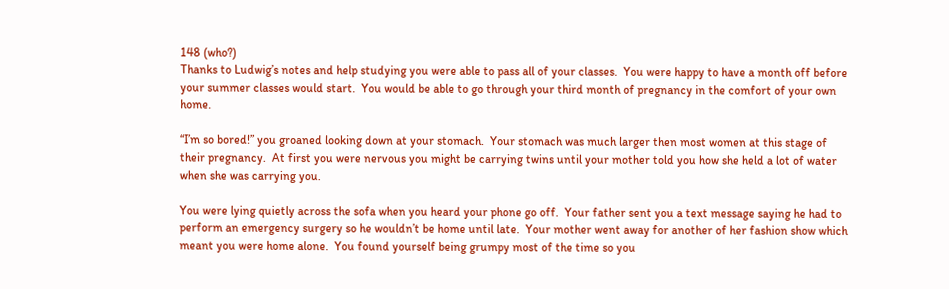148 (who?)
Thanks to Ludwig’s notes and help studying you were able to pass all of your classes.  You were happy to have a month off before your summer classes would start.  You would be able to go through your third month of pregnancy in the comfort of your own home.

“I’m so bored!” you groaned looking down at your stomach.  Your stomach was much larger then most women at this stage of their pregnancy.  At first you were nervous you might be carrying twins until your mother told you how she held a lot of water when she was carrying you.

You were lying quietly across the sofa when you heard your phone go off.  Your father sent you a text message saying he had to perform an emergency surgery so he wouldn’t be home until late.  Your mother went away for another of her fashion show which meant you were home alone.  You found yourself being grumpy most of the time so you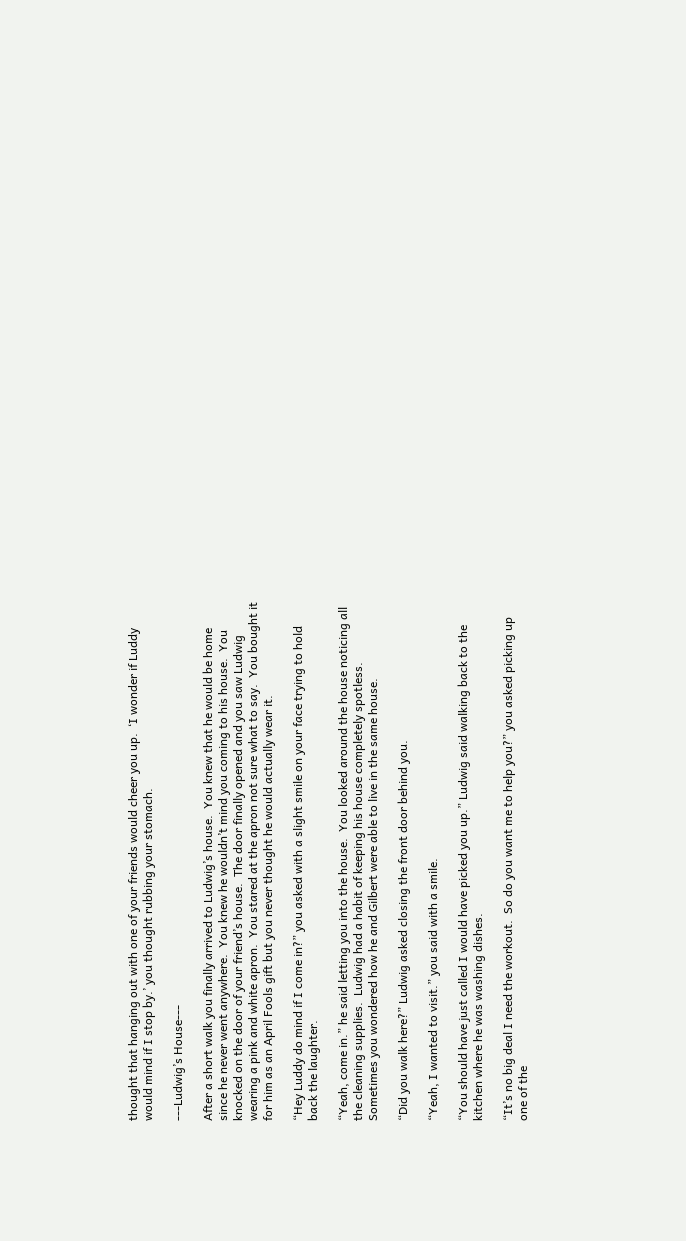thought that hanging out with one of your friends would cheer you up.  ‘I wonder if Luddy would mind if I stop by.’ you thought rubbing your stomach.

---Ludwig’s House---

After a short walk you finally arrived to Ludwig’s house.  You knew that he would be home since he never went anywhere.  You knew he wouldn’t mind you coming to his house.  You knocked on the door of your friend’s house.  The door finally opened and you saw Ludwig wearing a pink and white apron.  You stared at the apron not sure what to say.  You bought it for him as an April Fools gift but you never thought he would actually wear it.

“Hey Luddy do mind if I come in?” you asked with a slight smile on your face trying to hold back the laughter.

“Yeah, come in.” he said letting you into the house.  You looked around the house noticing all the cleaning supplies.  Ludwig had a habit of keeping his house completely spotless.  Sometimes you wondered how he and Gilbert were able to live in the same house.

“Did you walk here?” Ludwig asked closing the front door behind you.

“Yeah, I wanted to visit.” you said with a smile.

“You should have just called I would have picked you up.” Ludwig said walking back to the kitchen where he was washing dishes.

“It’s no big deal I need the workout.  So do you want me to help you?” you asked picking up one of the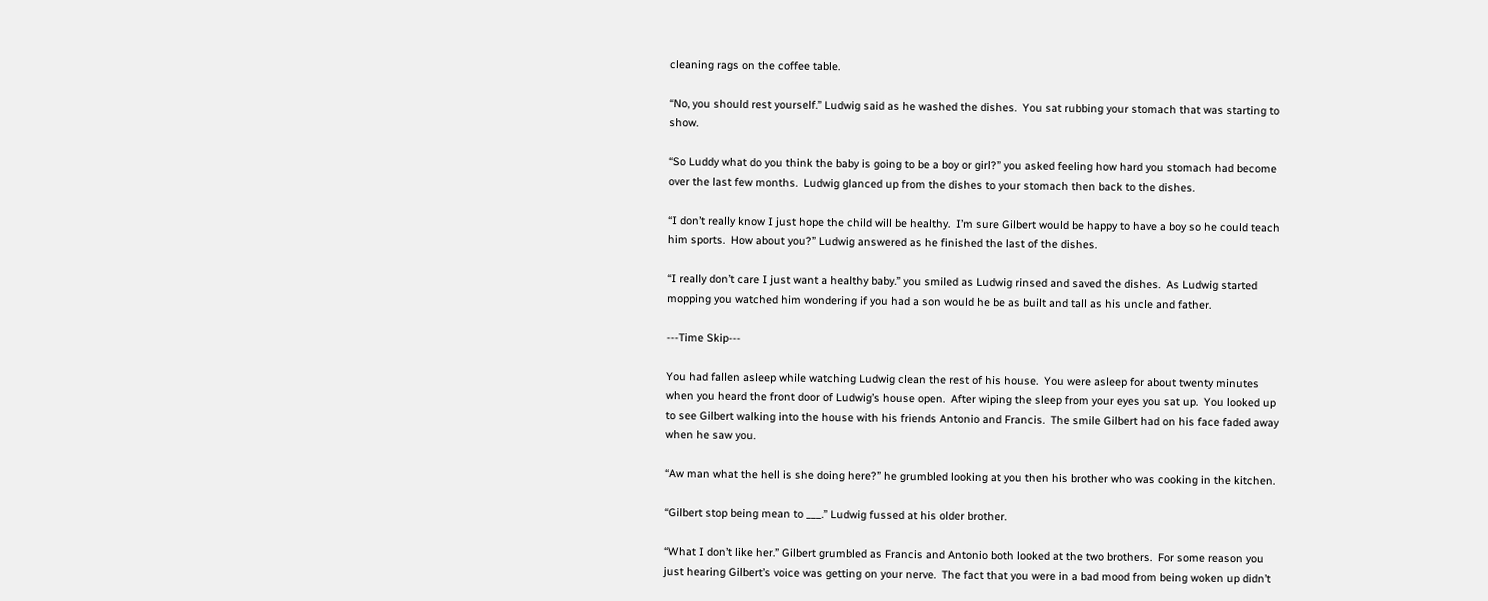cleaning rags on the coffee table.

“No, you should rest yourself.” Ludwig said as he washed the dishes.  You sat rubbing your stomach that was starting to show.

“So Luddy what do you think the baby is going to be a boy or girl?” you asked feeling how hard you stomach had become over the last few months.  Ludwig glanced up from the dishes to your stomach then back to the dishes.

“I don’t really know I just hope the child will be healthy.  I’m sure Gilbert would be happy to have a boy so he could teach him sports.  How about you?” Ludwig answered as he finished the last of the dishes.

“I really don’t care I just want a healthy baby.” you smiled as Ludwig rinsed and saved the dishes.  As Ludwig started mopping you watched him wondering if you had a son would he be as built and tall as his uncle and father.

---Time Skip---

You had fallen asleep while watching Ludwig clean the rest of his house.  You were asleep for about twenty minutes when you heard the front door of Ludwig’s house open.  After wiping the sleep from your eyes you sat up.  You looked up to see Gilbert walking into the house with his friends Antonio and Francis.  The smile Gilbert had on his face faded away when he saw you.

“Aw man what the hell is she doing here?” he grumbled looking at you then his brother who was cooking in the kitchen.

“Gilbert stop being mean to ___.” Ludwig fussed at his older brother.

“What I don’t like her.” Gilbert grumbled as Francis and Antonio both looked at the two brothers.  For some reason you just hearing Gilbert’s voice was getting on your nerve.  The fact that you were in a bad mood from being woken up didn’t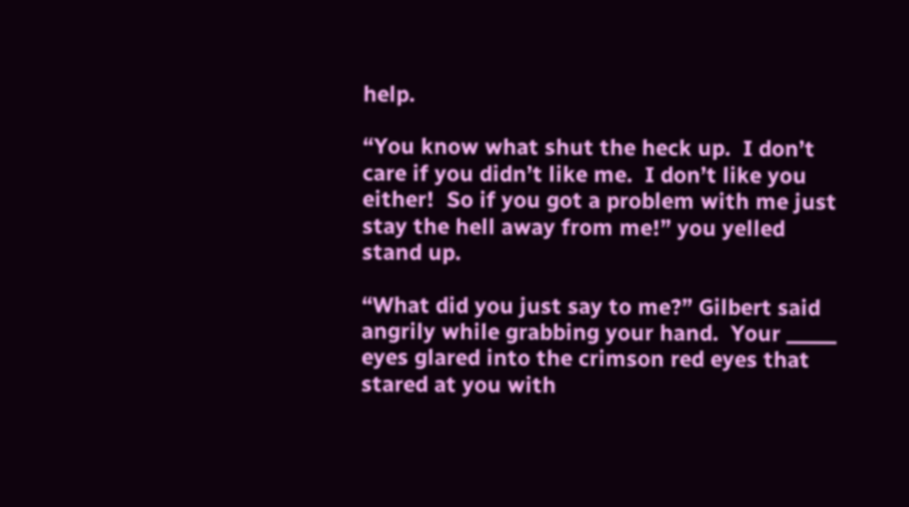help.

“You know what shut the heck up.  I don’t care if you didn’t like me.  I don’t like you either!  So if you got a problem with me just stay the hell away from me!” you yelled stand up.

“What did you just say to me?” Gilbert said angrily while grabbing your hand.  Your _____ eyes glared into the crimson red eyes that stared at you with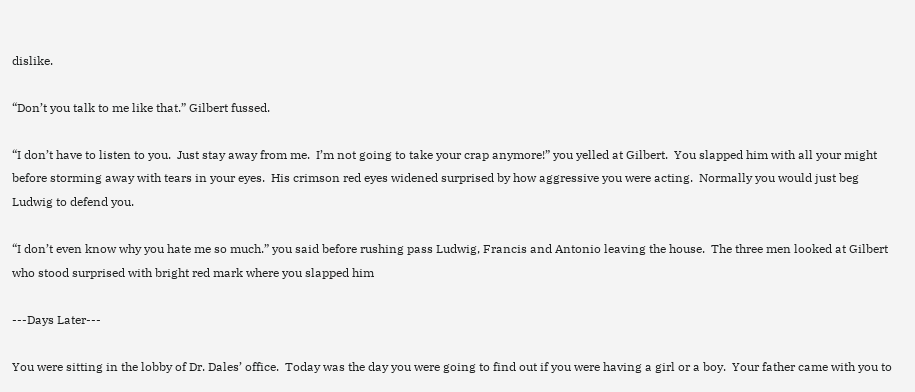dislike.

“Don’t you talk to me like that.” Gilbert fussed.

“I don’t have to listen to you.  Just stay away from me.  I’m not going to take your crap anymore!” you yelled at Gilbert.  You slapped him with all your might before storming away with tears in your eyes.  His crimson red eyes widened surprised by how aggressive you were acting.  Normally you would just beg Ludwig to defend you.

“I don’t even know why you hate me so much.” you said before rushing pass Ludwig, Francis and Antonio leaving the house.  The three men looked at Gilbert who stood surprised with bright red mark where you slapped him

---Days Later---

You were sitting in the lobby of Dr. Dales’ office.  Today was the day you were going to find out if you were having a girl or a boy.  Your father came with you to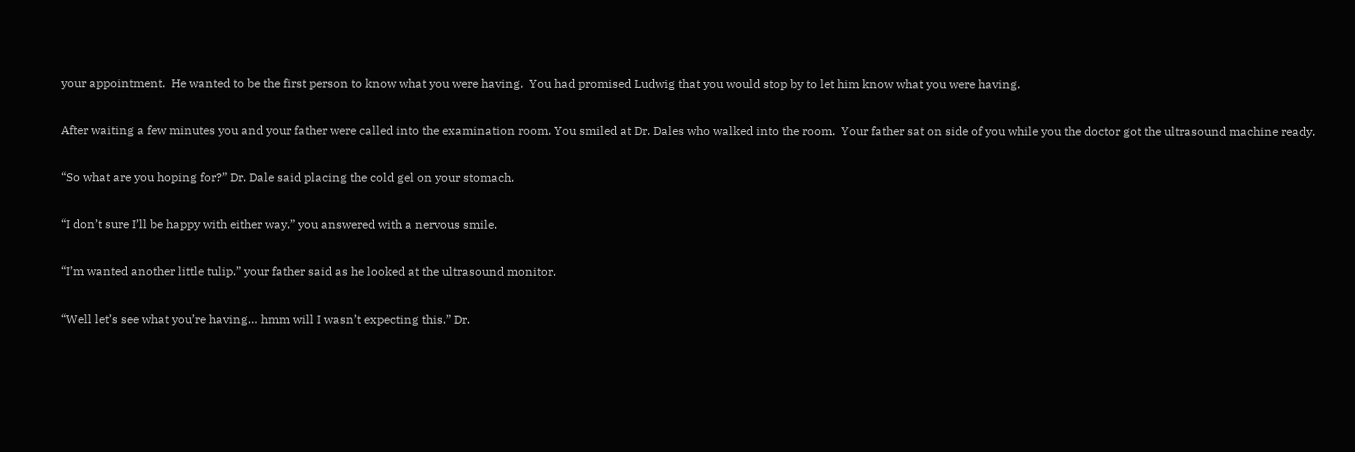your appointment.  He wanted to be the first person to know what you were having.  You had promised Ludwig that you would stop by to let him know what you were having.

After waiting a few minutes you and your father were called into the examination room. You smiled at Dr. Dales who walked into the room.  Your father sat on side of you while you the doctor got the ultrasound machine ready.

“So what are you hoping for?” Dr. Dale said placing the cold gel on your stomach.

“I don’t sure I’ll be happy with either way.” you answered with a nervous smile.

“I’m wanted another little tulip.” your father said as he looked at the ultrasound monitor.

“Well let’s see what you’re having… hmm will I wasn’t expecting this.” Dr.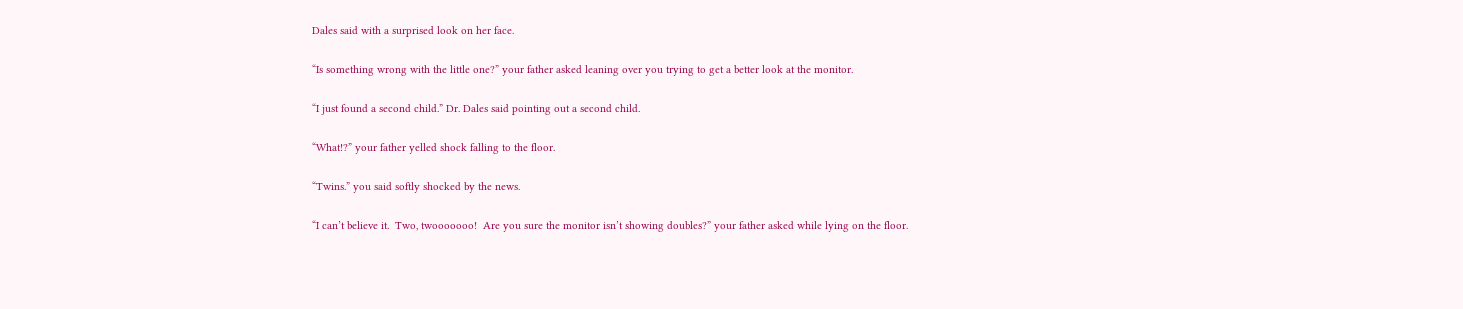Dales said with a surprised look on her face.

“Is something wrong with the little one?” your father asked leaning over you trying to get a better look at the monitor.

“I just found a second child.” Dr. Dales said pointing out a second child.

“What!?” your father yelled shock falling to the floor.

“Twins.” you said softly shocked by the news.

“I can’t believe it.  Two, twooooooo!  Are you sure the monitor isn’t showing doubles?” your father asked while lying on the floor.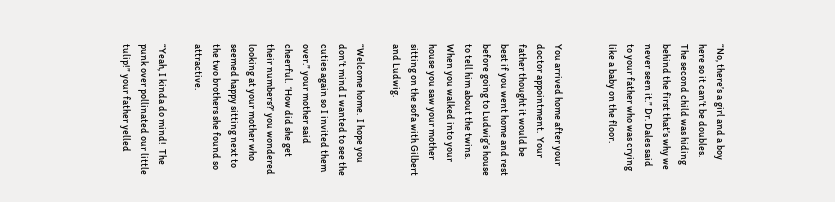“No, there’s a girl and a boy here so it can’t be doubles.  The second child was hiding behind the first that’s why we never seen it.” Dr. Dales said to your father who was crying like a baby on the floor.


You arrived home after your doctor appointment.  Your father thought it would be best if you went home and rest before going to Ludwig’s house to tell him about the twins.  When you walked into your house you saw your mother sitting on the sofa with Gilbert and Ludwig.

“Welcome home.  I hope you don’t mind I wanted to see the cuties again so I invited them over.” your mother said cheerful.  ‘How did she get their numbers?’ you wondered looking at your mother who seemed happy sitting next to the two brothers she found so attractive.

“Yeah, I kinda do mind!  The punk over pollinated our little tulip!” your father yelled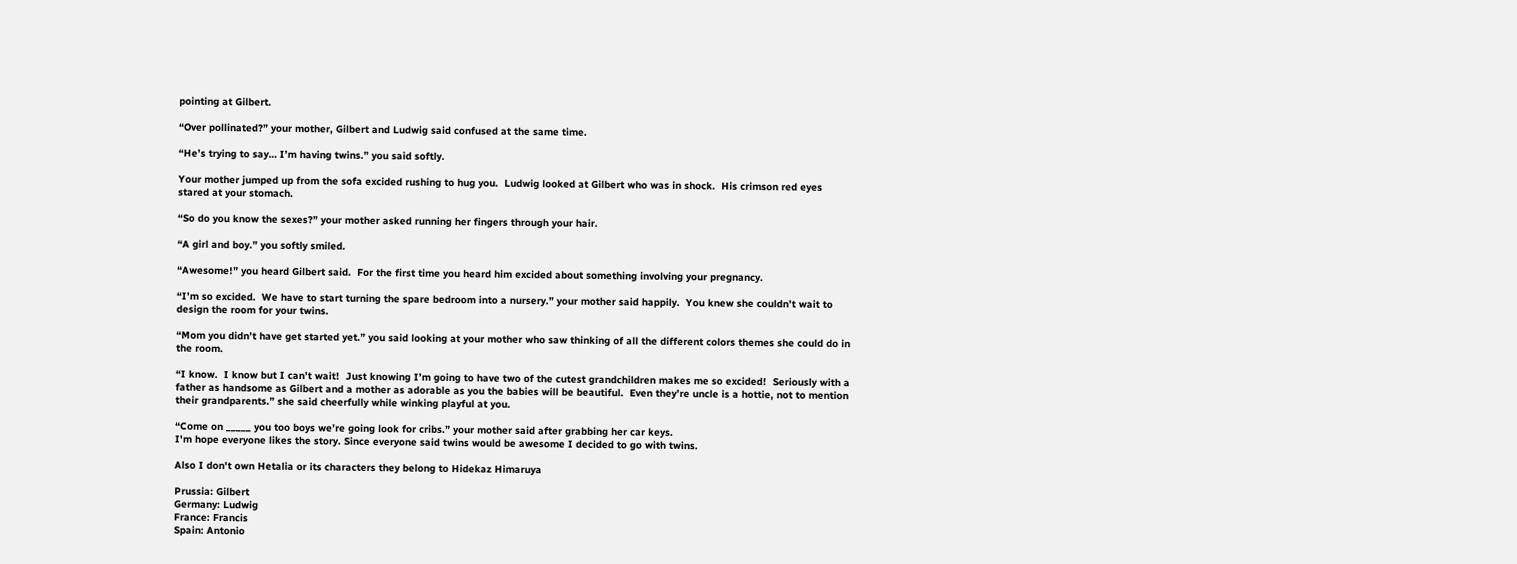pointing at Gilbert.

“Over pollinated?” your mother, Gilbert and Ludwig said confused at the same time.

“He’s trying to say… I’m having twins.” you said softly.

Your mother jumped up from the sofa excided rushing to hug you.  Ludwig looked at Gilbert who was in shock.  His crimson red eyes stared at your stomach.

“So do you know the sexes?” your mother asked running her fingers through your hair.

“A girl and boy.” you softly smiled.

“Awesome!” you heard Gilbert said.  For the first time you heard him excided about something involving your pregnancy.

“I’m so excided.  We have to start turning the spare bedroom into a nursery.” your mother said happily.  You knew she couldn’t wait to design the room for your twins.

“Mom you didn’t have get started yet.” you said looking at your mother who saw thinking of all the different colors themes she could do in the room.

“I know.  I know but I can’t wait!  Just knowing I’m going to have two of the cutest grandchildren makes me so excided!  Seriously with a father as handsome as Gilbert and a mother as adorable as you the babies will be beautiful.  Even they’re uncle is a hottie, not to mention their grandparents.” she said cheerfully while winking playful at you.

“Come on _____ you too boys we’re going look for cribs.” your mother said after grabbing her car keys.
I'm hope everyone likes the story. Since everyone said twins would be awesome I decided to go with twins.

Also I don't own Hetalia or its characters they belong to Hidekaz Himaruya

Prussia: Gilbert
Germany: Ludwig
France: Francis
Spain: Antonio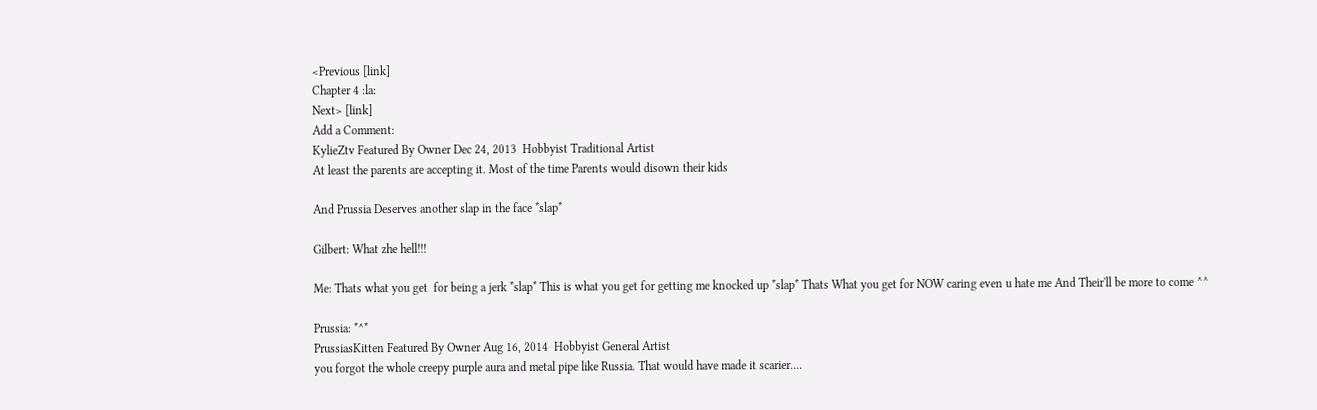<Previous [link]
Chapter 4 :la:
Next> [link]
Add a Comment:
KylieZtv Featured By Owner Dec 24, 2013  Hobbyist Traditional Artist
At least the parents are accepting it. Most of the time Parents would disown their kids

And Prussia Deserves another slap in the face *slap*

Gilbert: What zhe hell!!!

Me: Thats what you get  for being a jerk *slap* This is what you get for getting me knocked up *slap* Thats What you get for NOW caring even u hate me And Their'll be more to come ^^

Prussia: *^*
PrussiasKitten Featured By Owner Aug 16, 2014  Hobbyist General Artist
you forgot the whole creepy purple aura and metal pipe like Russia. That would have made it scarier....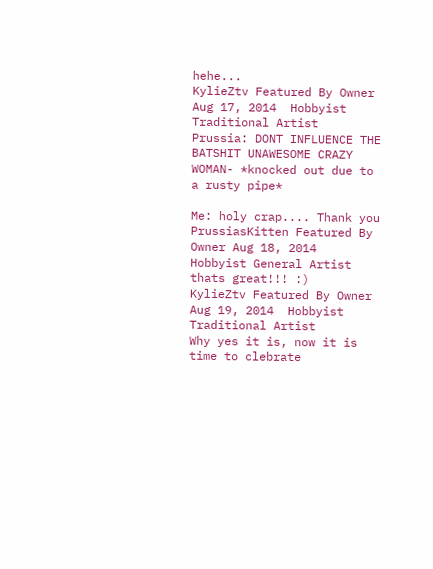hehe...
KylieZtv Featured By Owner Aug 17, 2014  Hobbyist Traditional Artist
Prussia: DONT INFLUENCE THE BATSHIT UNAWESOME CRAZY WOMAN- *knocked out due to a rusty pipe*

Me: holy crap.... Thank you
PrussiasKitten Featured By Owner Aug 18, 2014  Hobbyist General Artist
thats great!!! :)
KylieZtv Featured By Owner Aug 19, 2014  Hobbyist Traditional Artist
Why yes it is, now it is time to clebrate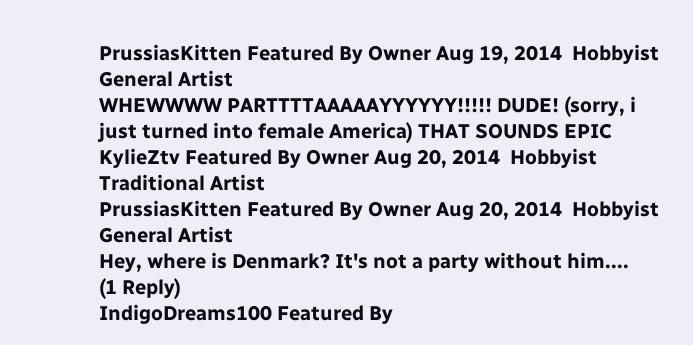PrussiasKitten Featured By Owner Aug 19, 2014  Hobbyist General Artist
WHEWWWW PARTTTTAAAAAYYYYYY!!!!! DUDE! (sorry, i just turned into female America) THAT SOUNDS EPIC
KylieZtv Featured By Owner Aug 20, 2014  Hobbyist Traditional Artist
PrussiasKitten Featured By Owner Aug 20, 2014  Hobbyist General Artist
Hey, where is Denmark? It's not a party without him....
(1 Reply)
IndigoDreams100 Featured By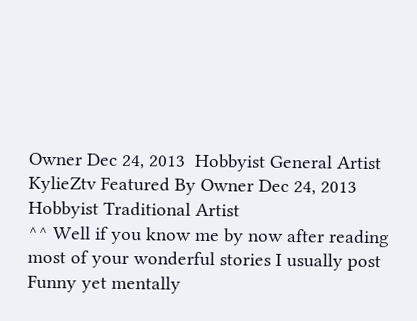Owner Dec 24, 2013  Hobbyist General Artist
KylieZtv Featured By Owner Dec 24, 2013  Hobbyist Traditional Artist
^^ Well if you know me by now after reading most of your wonderful stories I usually post Funny yet mentally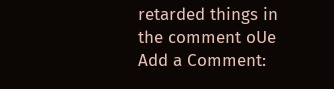retarded things in the comment oUe
Add a Comment: